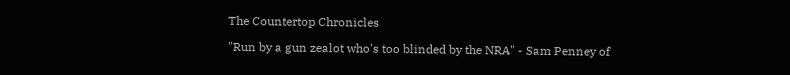The Countertop Chronicles

"Run by a gun zealot who's too blinded by the NRA" - Sam Penney of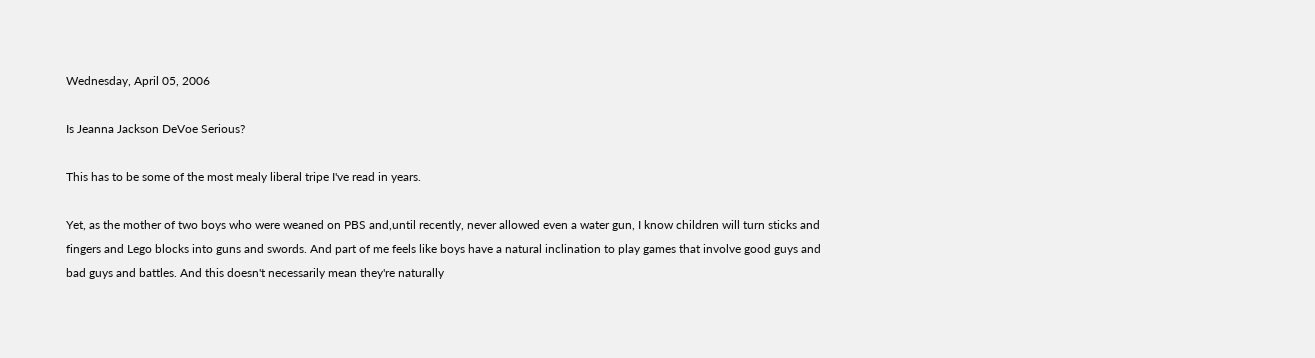Wednesday, April 05, 2006

Is Jeanna Jackson DeVoe Serious?

This has to be some of the most mealy liberal tripe I've read in years.

Yet, as the mother of two boys who were weaned on PBS and,until recently, never allowed even a water gun, I know children will turn sticks and fingers and Lego blocks into guns and swords. And part of me feels like boys have a natural inclination to play games that involve good guys and bad guys and battles. And this doesn't necessarily mean they're naturally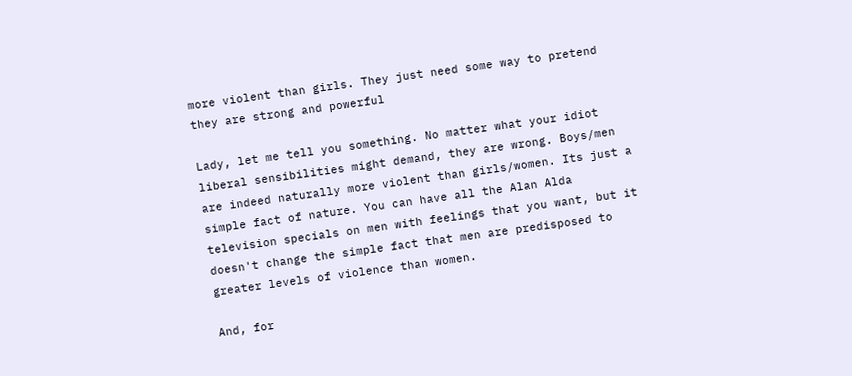more violent than girls. They just need some way to pretend they are strong and powerful

Lady, let me tell you something. No matter what your idiot liberal sensibilities might demand, they are wrong. Boys/men are indeed naturally more violent than girls/women. Its just a simple fact of nature. You can have all the Alan Alda television specials on men with feelings that you want, but it doesn't change the simple fact that men are predisposed to greater levels of violence than women.

And, for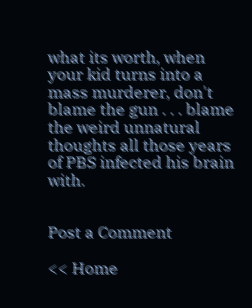what its worth, when your kid turns into a mass murderer, don't blame the gun . . . blame the weird unnatural thoughts all those years of PBS infected his brain with.


Post a Comment

<< Home